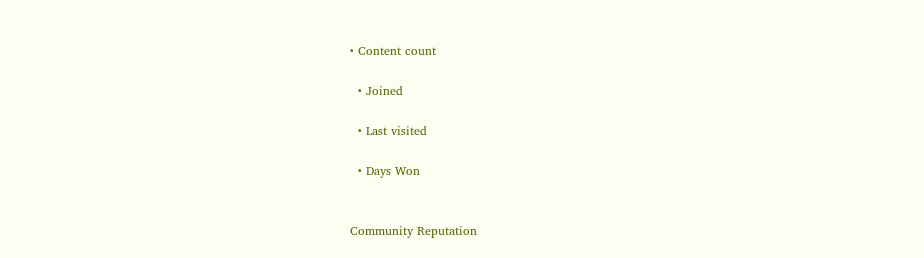• Content count

  • Joined

  • Last visited

  • Days Won


Community Reputation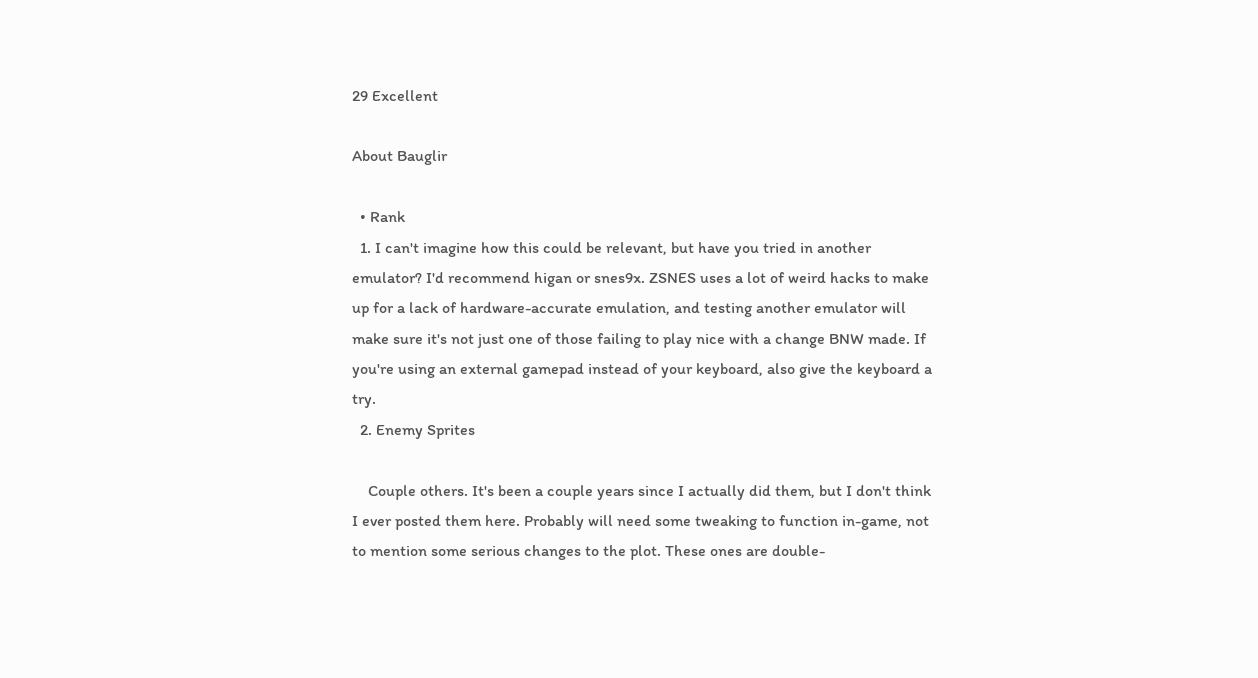29 Excellent

About Bauglir

  • Rank
  1. I can't imagine how this could be relevant, but have you tried in another emulator? I'd recommend higan or snes9x. ZSNES uses a lot of weird hacks to make up for a lack of hardware-accurate emulation, and testing another emulator will make sure it's not just one of those failing to play nice with a change BNW made. If you're using an external gamepad instead of your keyboard, also give the keyboard a try.
  2. Enemy Sprites

    Couple others. It's been a couple years since I actually did them, but I don't think I ever posted them here. Probably will need some tweaking to function in-game, not to mention some serious changes to the plot. These ones are double-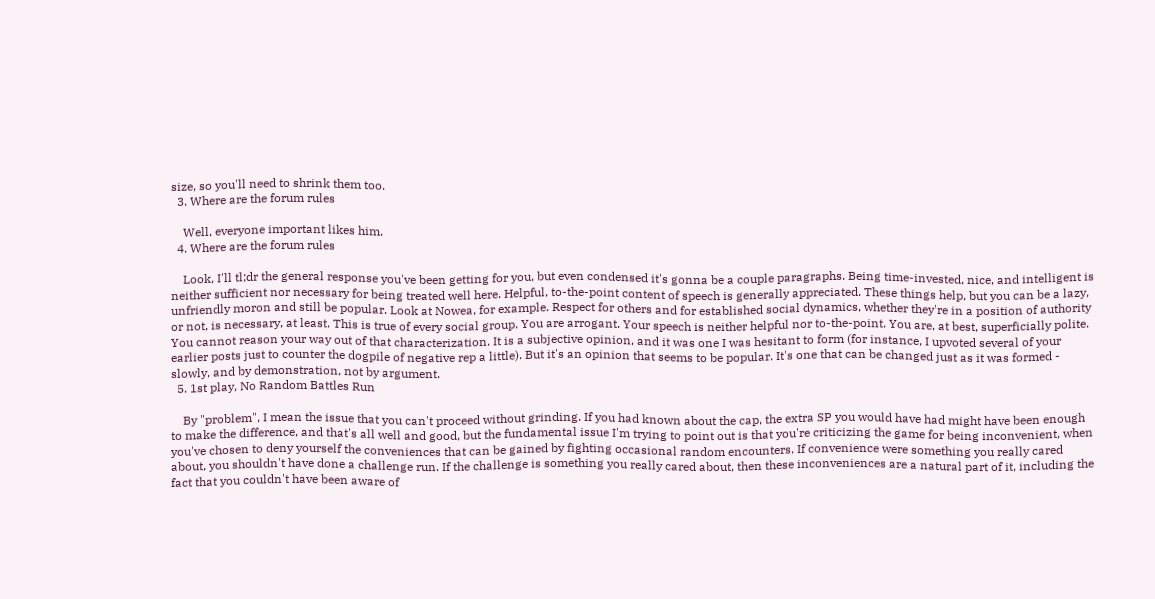size, so you'll need to shrink them too.
  3. Where are the forum rules

    Well, everyone important likes him.
  4. Where are the forum rules

    Look, I'll tl;dr the general response you've been getting for you, but even condensed it's gonna be a couple paragraphs. Being time-invested, nice, and intelligent is neither sufficient nor necessary for being treated well here. Helpful, to-the-point content of speech is generally appreciated. These things help, but you can be a lazy, unfriendly moron and still be popular. Look at Nowea, for example. Respect for others and for established social dynamics, whether they're in a position of authority or not, is necessary, at least. This is true of every social group. You are arrogant. Your speech is neither helpful nor to-the-point. You are, at best, superficially polite. You cannot reason your way out of that characterization. It is a subjective opinion, and it was one I was hesitant to form (for instance, I upvoted several of your earlier posts just to counter the dogpile of negative rep a little). But it's an opinion that seems to be popular. It's one that can be changed just as it was formed - slowly, and by demonstration, not by argument.
  5. 1st play, No Random Battles Run

    By "problem", I mean the issue that you can't proceed without grinding. If you had known about the cap, the extra SP you would have had might have been enough to make the difference, and that's all well and good, but the fundamental issue I'm trying to point out is that you're criticizing the game for being inconvenient, when you've chosen to deny yourself the conveniences that can be gained by fighting occasional random encounters. If convenience were something you really cared about, you shouldn't have done a challenge run. If the challenge is something you really cared about, then these inconveniences are a natural part of it, including the fact that you couldn't have been aware of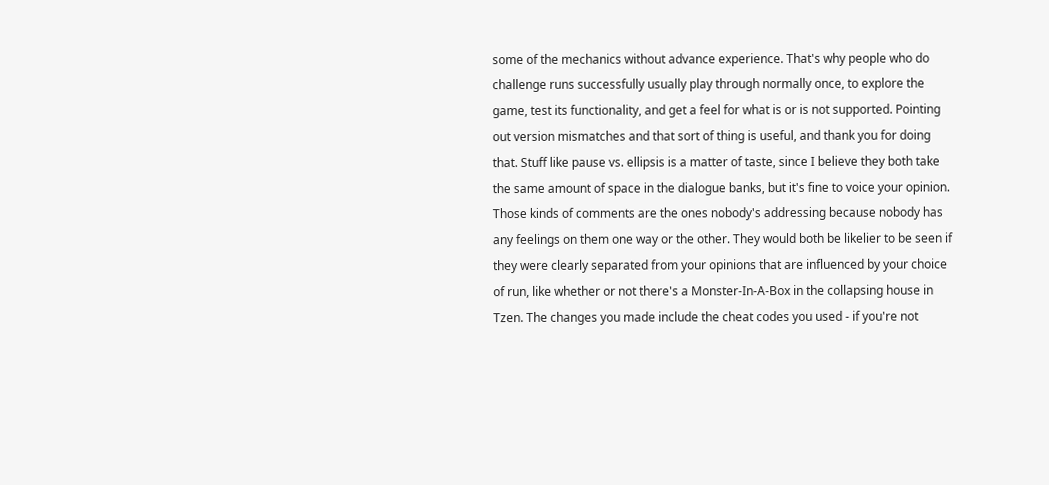some of the mechanics without advance experience. That's why people who do challenge runs successfully usually play through normally once, to explore the game, test its functionality, and get a feel for what is or is not supported. Pointing out version mismatches and that sort of thing is useful, and thank you for doing that. Stuff like pause vs. ellipsis is a matter of taste, since I believe they both take the same amount of space in the dialogue banks, but it's fine to voice your opinion. Those kinds of comments are the ones nobody's addressing because nobody has any feelings on them one way or the other. They would both be likelier to be seen if they were clearly separated from your opinions that are influenced by your choice of run, like whether or not there's a Monster-In-A-Box in the collapsing house in Tzen. The changes you made include the cheat codes you used - if you're not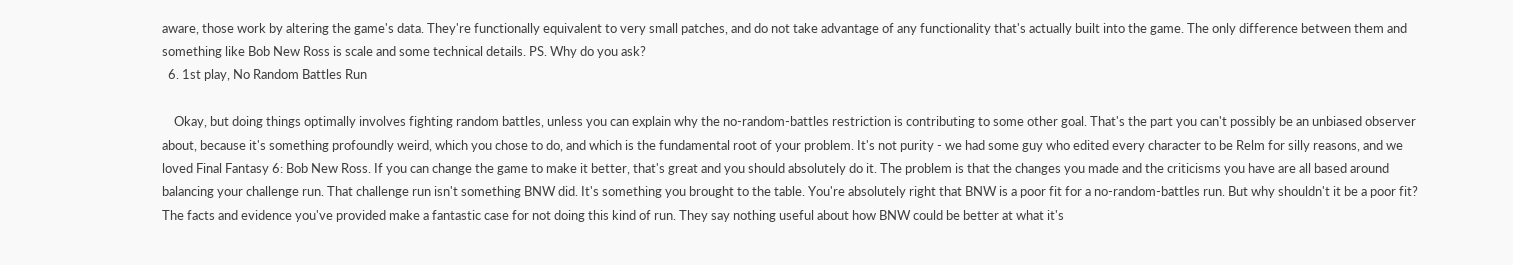aware, those work by altering the game's data. They're functionally equivalent to very small patches, and do not take advantage of any functionality that's actually built into the game. The only difference between them and something like Bob New Ross is scale and some technical details. PS. Why do you ask?
  6. 1st play, No Random Battles Run

    Okay, but doing things optimally involves fighting random battles, unless you can explain why the no-random-battles restriction is contributing to some other goal. That's the part you can't possibly be an unbiased observer about, because it's something profoundly weird, which you chose to do, and which is the fundamental root of your problem. It's not purity - we had some guy who edited every character to be Relm for silly reasons, and we loved Final Fantasy 6: Bob New Ross. If you can change the game to make it better, that's great and you should absolutely do it. The problem is that the changes you made and the criticisms you have are all based around balancing your challenge run. That challenge run isn't something BNW did. It's something you brought to the table. You're absolutely right that BNW is a poor fit for a no-random-battles run. But why shouldn't it be a poor fit? The facts and evidence you've provided make a fantastic case for not doing this kind of run. They say nothing useful about how BNW could be better at what it's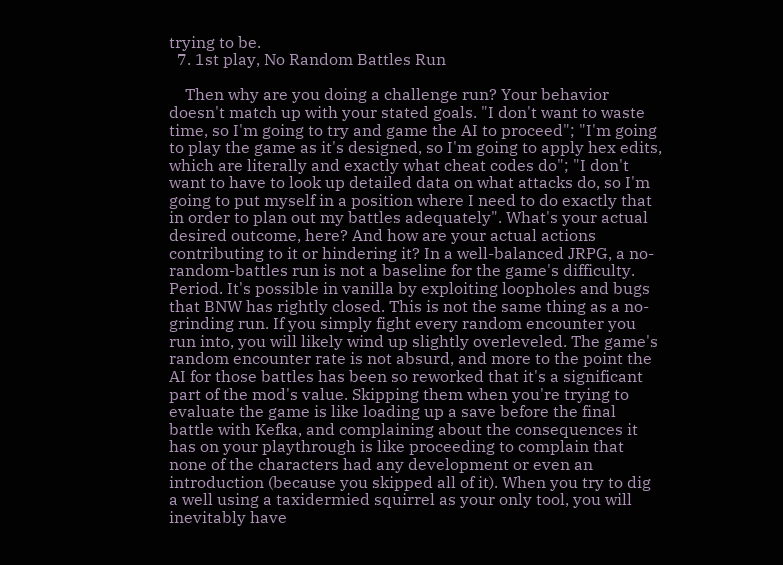trying to be.
  7. 1st play, No Random Battles Run

    Then why are you doing a challenge run? Your behavior doesn't match up with your stated goals. "I don't want to waste time, so I'm going to try and game the AI to proceed"; "I'm going to play the game as it's designed, so I'm going to apply hex edits, which are literally and exactly what cheat codes do"; "I don't want to have to look up detailed data on what attacks do, so I'm going to put myself in a position where I need to do exactly that in order to plan out my battles adequately". What's your actual desired outcome, here? And how are your actual actions contributing to it or hindering it? In a well-balanced JRPG, a no-random-battles run is not a baseline for the game's difficulty. Period. It's possible in vanilla by exploiting loopholes and bugs that BNW has rightly closed. This is not the same thing as a no-grinding run. If you simply fight every random encounter you run into, you will likely wind up slightly overleveled. The game's random encounter rate is not absurd, and more to the point the AI for those battles has been so reworked that it's a significant part of the mod's value. Skipping them when you're trying to evaluate the game is like loading up a save before the final battle with Kefka, and complaining about the consequences it has on your playthrough is like proceeding to complain that none of the characters had any development or even an introduction (because you skipped all of it). When you try to dig a well using a taxidermied squirrel as your only tool, you will inevitably have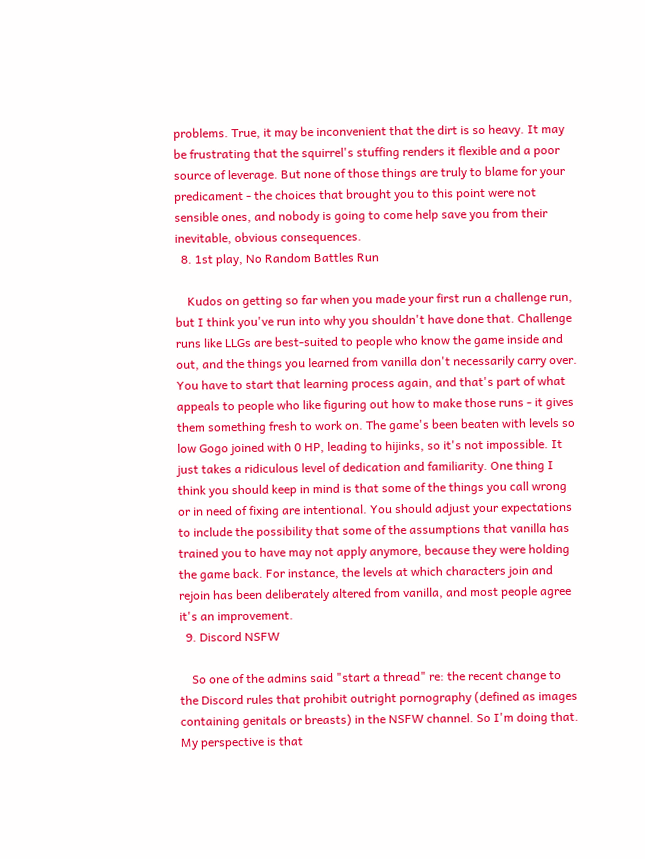problems. True, it may be inconvenient that the dirt is so heavy. It may be frustrating that the squirrel's stuffing renders it flexible and a poor source of leverage. But none of those things are truly to blame for your predicament - the choices that brought you to this point were not sensible ones, and nobody is going to come help save you from their inevitable, obvious consequences.
  8. 1st play, No Random Battles Run

    Kudos on getting so far when you made your first run a challenge run, but I think you've run into why you shouldn't have done that. Challenge runs like LLGs are best-suited to people who know the game inside and out, and the things you learned from vanilla don't necessarily carry over. You have to start that learning process again, and that's part of what appeals to people who like figuring out how to make those runs - it gives them something fresh to work on. The game's been beaten with levels so low Gogo joined with 0 HP, leading to hijinks, so it's not impossible. It just takes a ridiculous level of dedication and familiarity. One thing I think you should keep in mind is that some of the things you call wrong or in need of fixing are intentional. You should adjust your expectations to include the possibility that some of the assumptions that vanilla has trained you to have may not apply anymore, because they were holding the game back. For instance, the levels at which characters join and rejoin has been deliberately altered from vanilla, and most people agree it's an improvement.
  9. Discord NSFW

    So one of the admins said "start a thread" re: the recent change to the Discord rules that prohibit outright pornography (defined as images containing genitals or breasts) in the NSFW channel. So I'm doing that. My perspective is that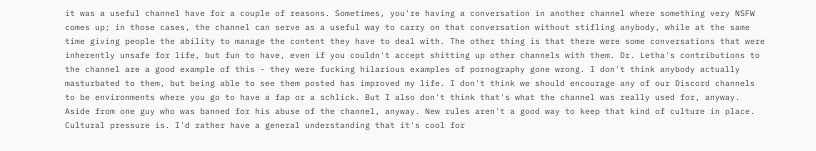it was a useful channel have for a couple of reasons. Sometimes, you're having a conversation in another channel where something very NSFW comes up; in those cases, the channel can serve as a useful way to carry on that conversation without stifling anybody, while at the same time giving people the ability to manage the content they have to deal with. The other thing is that there were some conversations that were inherently unsafe for life, but fun to have, even if you couldn't accept shitting up other channels with them. Dr. Letha's contributions to the channel are a good example of this - they were fucking hilarious examples of pornography gone wrong. I don't think anybody actually masturbated to them, but being able to see them posted has improved my life. I don't think we should encourage any of our Discord channels to be environments where you go to have a fap or a schlick. But I also don't think that's what the channel was really used for, anyway. Aside from one guy who was banned for his abuse of the channel, anyway. New rules aren't a good way to keep that kind of culture in place. Cultural pressure is. I'd rather have a general understanding that it's cool for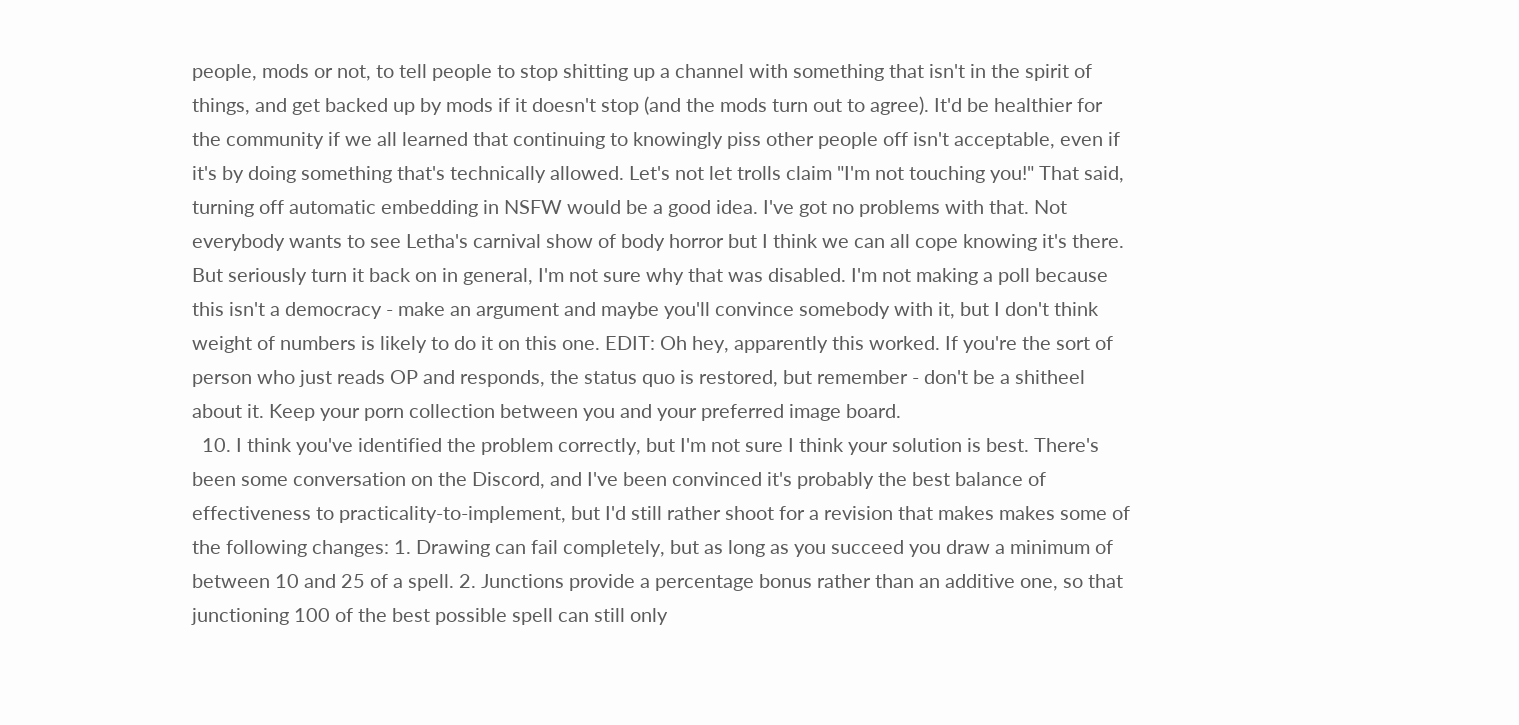people, mods or not, to tell people to stop shitting up a channel with something that isn't in the spirit of things, and get backed up by mods if it doesn't stop (and the mods turn out to agree). It'd be healthier for the community if we all learned that continuing to knowingly piss other people off isn't acceptable, even if it's by doing something that's technically allowed. Let's not let trolls claim "I'm not touching you!" That said, turning off automatic embedding in NSFW would be a good idea. I've got no problems with that. Not everybody wants to see Letha's carnival show of body horror but I think we can all cope knowing it's there. But seriously turn it back on in general, I'm not sure why that was disabled. I'm not making a poll because this isn't a democracy - make an argument and maybe you'll convince somebody with it, but I don't think weight of numbers is likely to do it on this one. EDIT: Oh hey, apparently this worked. If you're the sort of person who just reads OP and responds, the status quo is restored, but remember - don't be a shitheel about it. Keep your porn collection between you and your preferred image board.
  10. I think you've identified the problem correctly, but I'm not sure I think your solution is best. There's been some conversation on the Discord, and I've been convinced it's probably the best balance of effectiveness to practicality-to-implement, but I'd still rather shoot for a revision that makes makes some of the following changes: 1. Drawing can fail completely, but as long as you succeed you draw a minimum of between 10 and 25 of a spell. 2. Junctions provide a percentage bonus rather than an additive one, so that junctioning 100 of the best possible spell can still only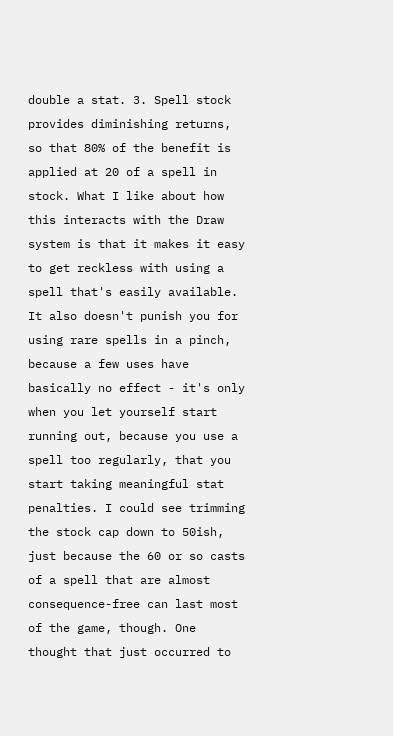double a stat. 3. Spell stock provides diminishing returns, so that 80% of the benefit is applied at 20 of a spell in stock. What I like about how this interacts with the Draw system is that it makes it easy to get reckless with using a spell that's easily available. It also doesn't punish you for using rare spells in a pinch, because a few uses have basically no effect - it's only when you let yourself start running out, because you use a spell too regularly, that you start taking meaningful stat penalties. I could see trimming the stock cap down to 50ish, just because the 60 or so casts of a spell that are almost consequence-free can last most of the game, though. One thought that just occurred to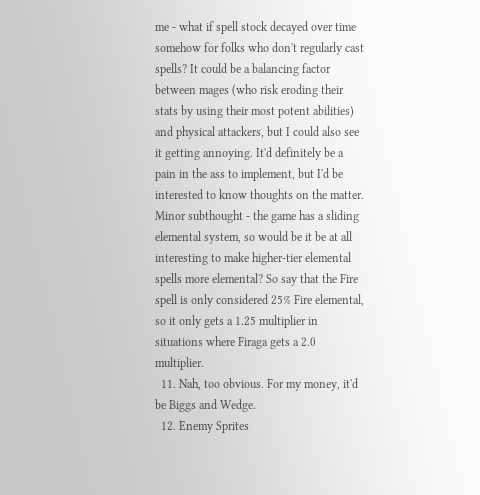me - what if spell stock decayed over time somehow for folks who don't regularly cast spells? It could be a balancing factor between mages (who risk eroding their stats by using their most potent abilities) and physical attackers, but I could also see it getting annoying. It'd definitely be a pain in the ass to implement, but I'd be interested to know thoughts on the matter. Minor subthought - the game has a sliding elemental system, so would be it be at all interesting to make higher-tier elemental spells more elemental? So say that the Fire spell is only considered 25% Fire elemental, so it only gets a 1.25 multiplier in situations where Firaga gets a 2.0 multiplier.
  11. Nah, too obvious. For my money, it'd be Biggs and Wedge.
  12. Enemy Sprites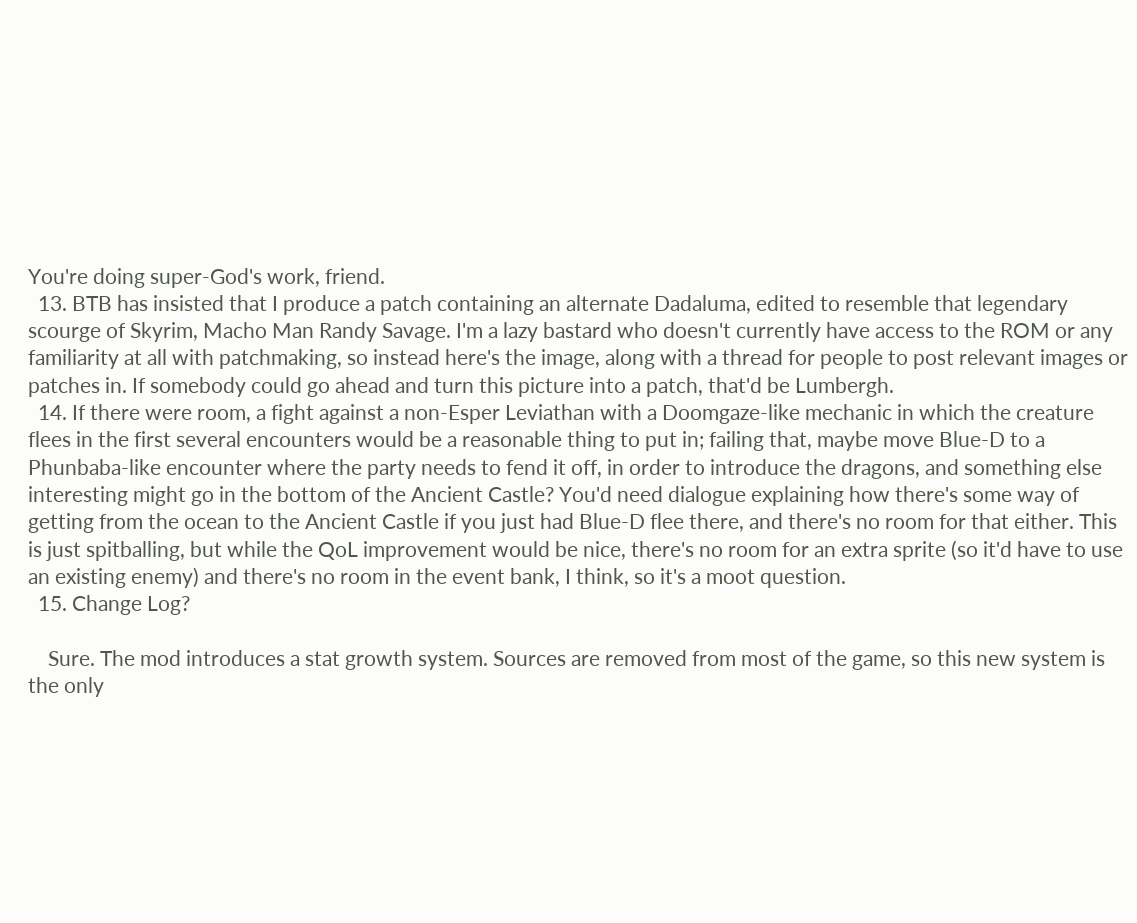You're doing super-God's work, friend.
  13. BTB has insisted that I produce a patch containing an alternate Dadaluma, edited to resemble that legendary scourge of Skyrim, Macho Man Randy Savage. I'm a lazy bastard who doesn't currently have access to the ROM or any familiarity at all with patchmaking, so instead here's the image, along with a thread for people to post relevant images or patches in. If somebody could go ahead and turn this picture into a patch, that'd be Lumbergh.
  14. If there were room, a fight against a non-Esper Leviathan with a Doomgaze-like mechanic in which the creature flees in the first several encounters would be a reasonable thing to put in; failing that, maybe move Blue-D to a Phunbaba-like encounter where the party needs to fend it off, in order to introduce the dragons, and something else interesting might go in the bottom of the Ancient Castle? You'd need dialogue explaining how there's some way of getting from the ocean to the Ancient Castle if you just had Blue-D flee there, and there's no room for that either. This is just spitballing, but while the QoL improvement would be nice, there's no room for an extra sprite (so it'd have to use an existing enemy) and there's no room in the event bank, I think, so it's a moot question.
  15. Change Log?

    Sure. The mod introduces a stat growth system. Sources are removed from most of the game, so this new system is the only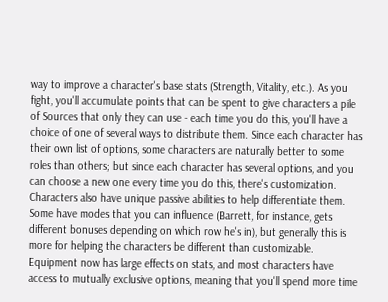way to improve a character's base stats (Strength, Vitality, etc.). As you fight, you'll accumulate points that can be spent to give characters a pile of Sources that only they can use - each time you do this, you'll have a choice of one of several ways to distribute them. Since each character has their own list of options, some characters are naturally better to some roles than others; but since each character has several options, and you can choose a new one every time you do this, there's customization. Characters also have unique passive abilities to help differentiate them. Some have modes that you can influence (Barrett, for instance, gets different bonuses depending on which row he's in), but generally this is more for helping the characters be different than customizable. Equipment now has large effects on stats, and most characters have access to mutually exclusive options, meaning that you'll spend more time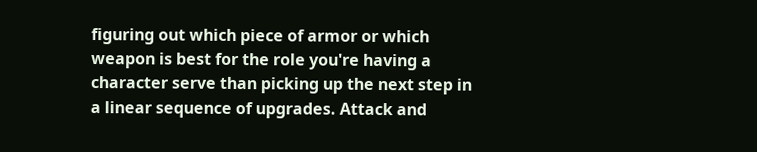figuring out which piece of armor or which weapon is best for the role you're having a character serve than picking up the next step in a linear sequence of upgrades. Attack and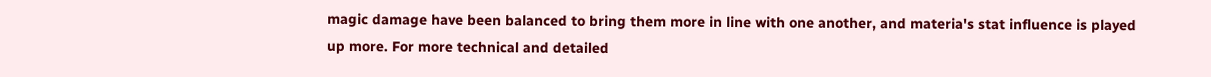magic damage have been balanced to bring them more in line with one another, and materia's stat influence is played up more. For more technical and detailed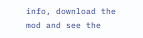info, download the mod and see the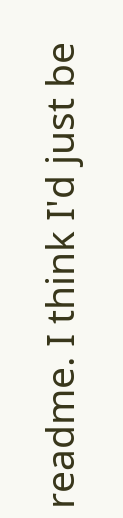readme. I think I'd just be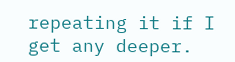repeating it if I get any deeper.